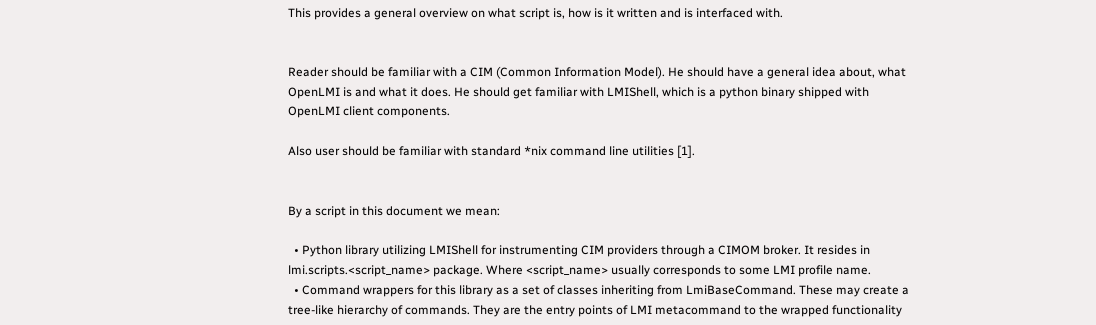This provides a general overview on what script is, how is it written and is interfaced with.


Reader should be familiar with a CIM (Common Information Model). He should have a general idea about, what OpenLMI is and what it does. He should get familiar with LMIShell, which is a python binary shipped with OpenLMI client components.

Also user should be familiar with standard *nix command line utilities [1].


By a script in this document we mean:

  • Python library utilizing LMIShell for instrumenting CIM providers through a CIMOM broker. It resides in lmi.scripts.<script_name> package. Where <script_name> usually corresponds to some LMI profile name.
  • Command wrappers for this library as a set of classes inheriting from LmiBaseCommand. These may create a tree-like hierarchy of commands. They are the entry points of LMI metacommand to the wrapped functionality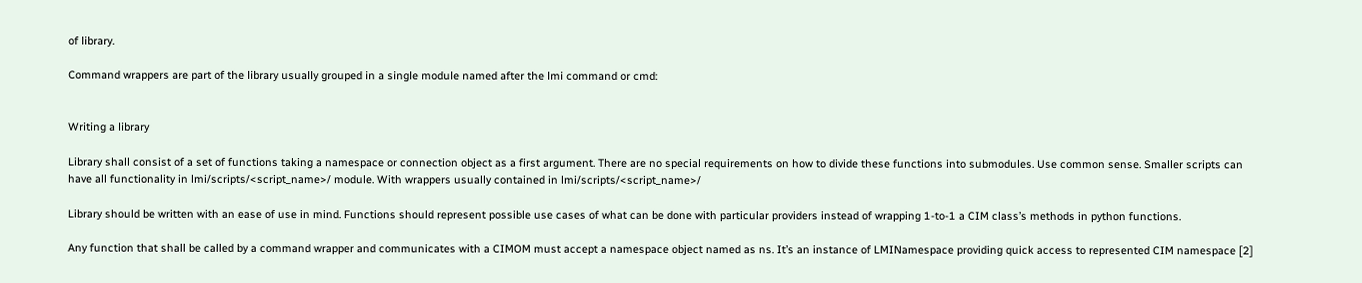of library.

Command wrappers are part of the library usually grouped in a single module named after the lmi command or cmd:


Writing a library

Library shall consist of a set of functions taking a namespace or connection object as a first argument. There are no special requirements on how to divide these functions into submodules. Use common sense. Smaller scripts can have all functionality in lmi/scripts/<script_name>/ module. With wrappers usually contained in lmi/scripts/<script_name>/

Library should be written with an ease of use in mind. Functions should represent possible use cases of what can be done with particular providers instead of wrapping 1-to-1 a CIM class’s methods in python functions.

Any function that shall be called by a command wrapper and communicates with a CIMOM must accept a namespace object named as ns. It’s an instance of LMINamespace providing quick access to represented CIM namespace [2]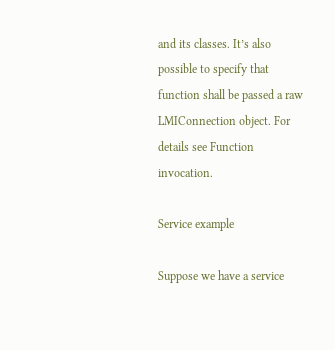and its classes. It’s also possible to specify that function shall be passed a raw LMIConnection object. For details see Function invocation.

Service example

Suppose we have a service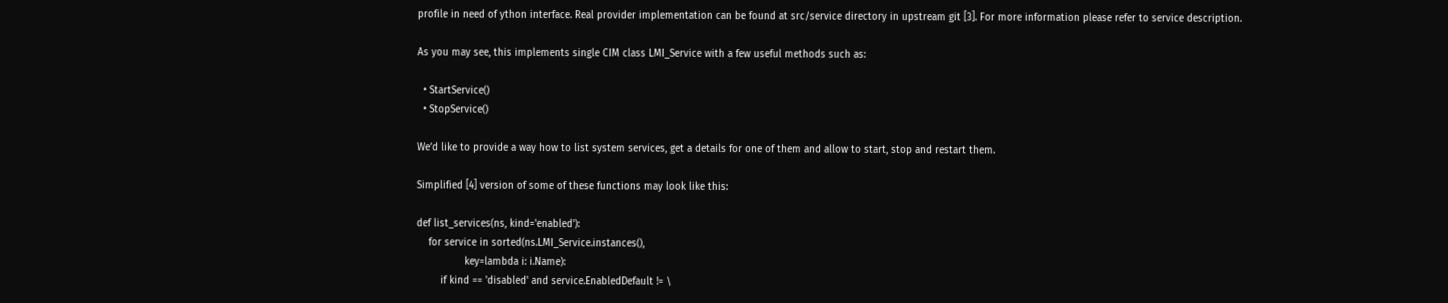profile in need of ython interface. Real provider implementation can be found at src/service directory in upstream git [3]. For more information please refer to service description.

As you may see, this implements single CIM class LMI_Service with a few useful methods such as:

  • StartService()
  • StopService()

We’d like to provide a way how to list system services, get a details for one of them and allow to start, stop and restart them.

Simplified [4] version of some of these functions may look like this:

def list_services(ns, kind='enabled'):
    for service in sorted(ns.LMI_Service.instances(),
                key=lambda i: i.Name):
        if kind == 'disabled' and service.EnabledDefault != \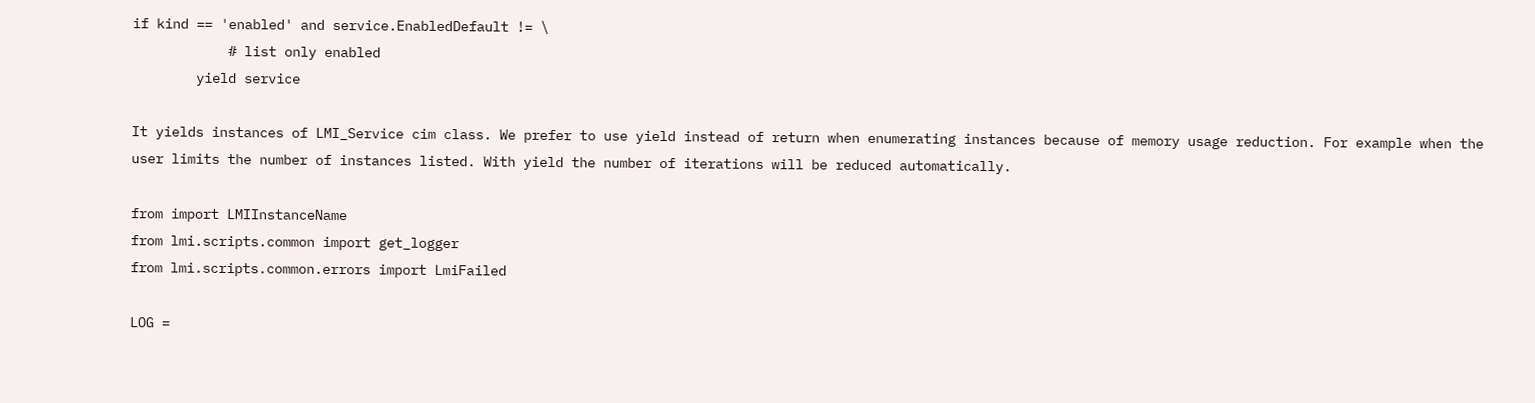if kind == 'enabled' and service.EnabledDefault != \
            # list only enabled
        yield service

It yields instances of LMI_Service cim class. We prefer to use yield instead of return when enumerating instances because of memory usage reduction. For example when the user limits the number of instances listed. With yield the number of iterations will be reduced automatically.

from import LMIInstanceName
from lmi.scripts.common import get_logger
from lmi.scripts.common.errors import LmiFailed

LOG =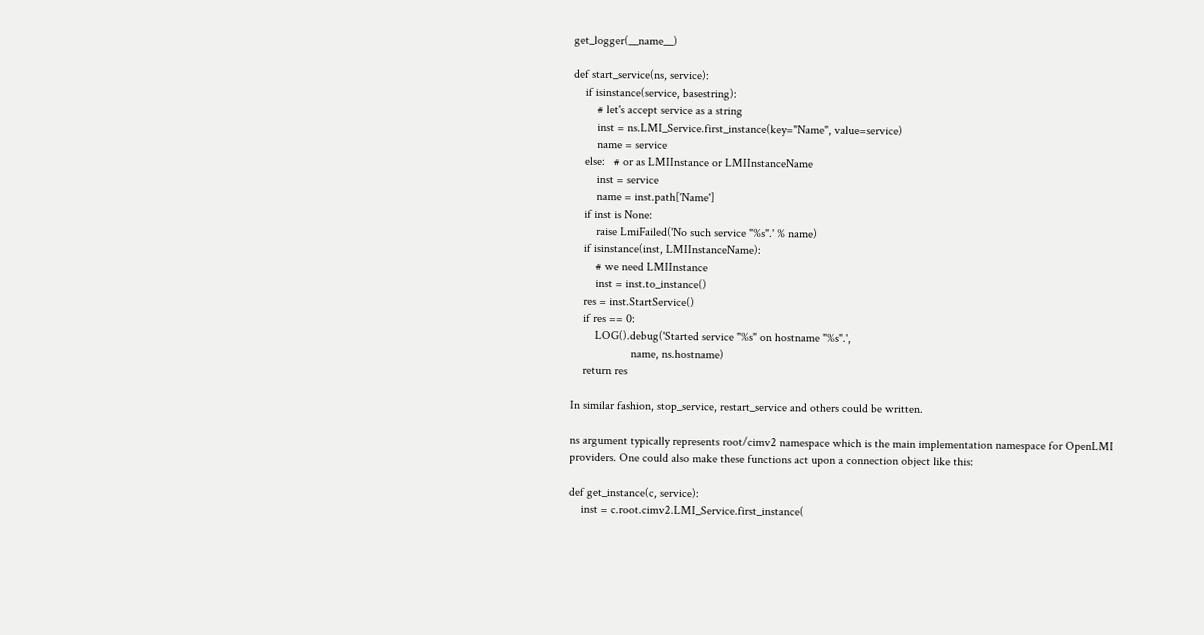get_logger(__name__)

def start_service(ns, service):
    if isinstance(service, basestring):
        # let's accept service as a string
        inst = ns.LMI_Service.first_instance(key="Name", value=service)
        name = service
    else:   # or as LMIInstance or LMIInstanceName
        inst = service
        name = inst.path['Name']
    if inst is None:
        raise LmiFailed('No such service "%s".' % name)
    if isinstance(inst, LMIInstanceName):
        # we need LMIInstance
        inst = inst.to_instance()
    res = inst.StartService()
    if res == 0:
        LOG().debug('Started service "%s" on hostname "%s".',
                    name, ns.hostname)
    return res

In similar fashion, stop_service, restart_service and others could be written.

ns argument typically represents root/cimv2 namespace which is the main implementation namespace for OpenLMI providers. One could also make these functions act upon a connection object like this:

def get_instance(c, service):
    inst = c.root.cimv2.LMI_Service.first_instance(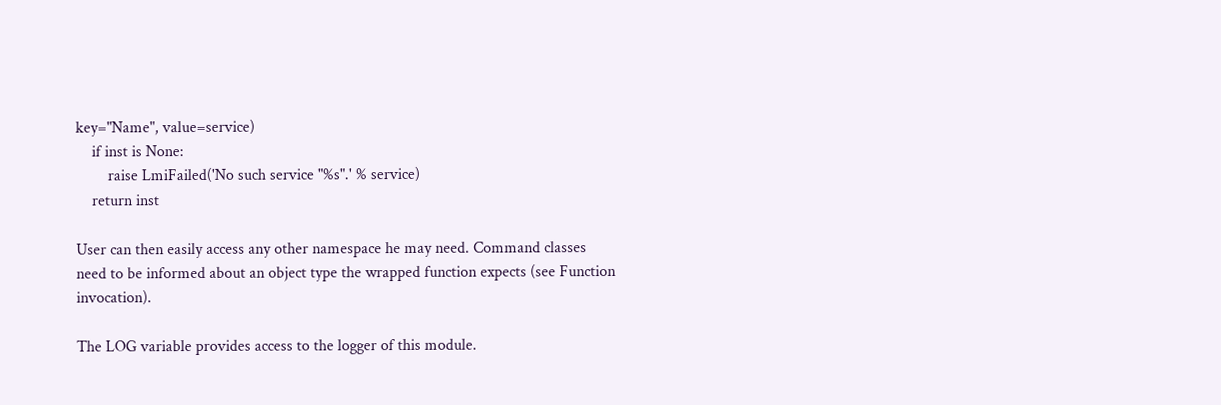key="Name", value=service)
    if inst is None:
        raise LmiFailed('No such service "%s".' % service)
    return inst

User can then easily access any other namespace he may need. Command classes need to be informed about an object type the wrapped function expects (see Function invocation).

The LOG variable provides access to the logger of this module.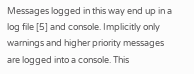Messages logged in this way end up in a log file [5] and console. Implicitly only warnings and higher priority messages are logged into a console. This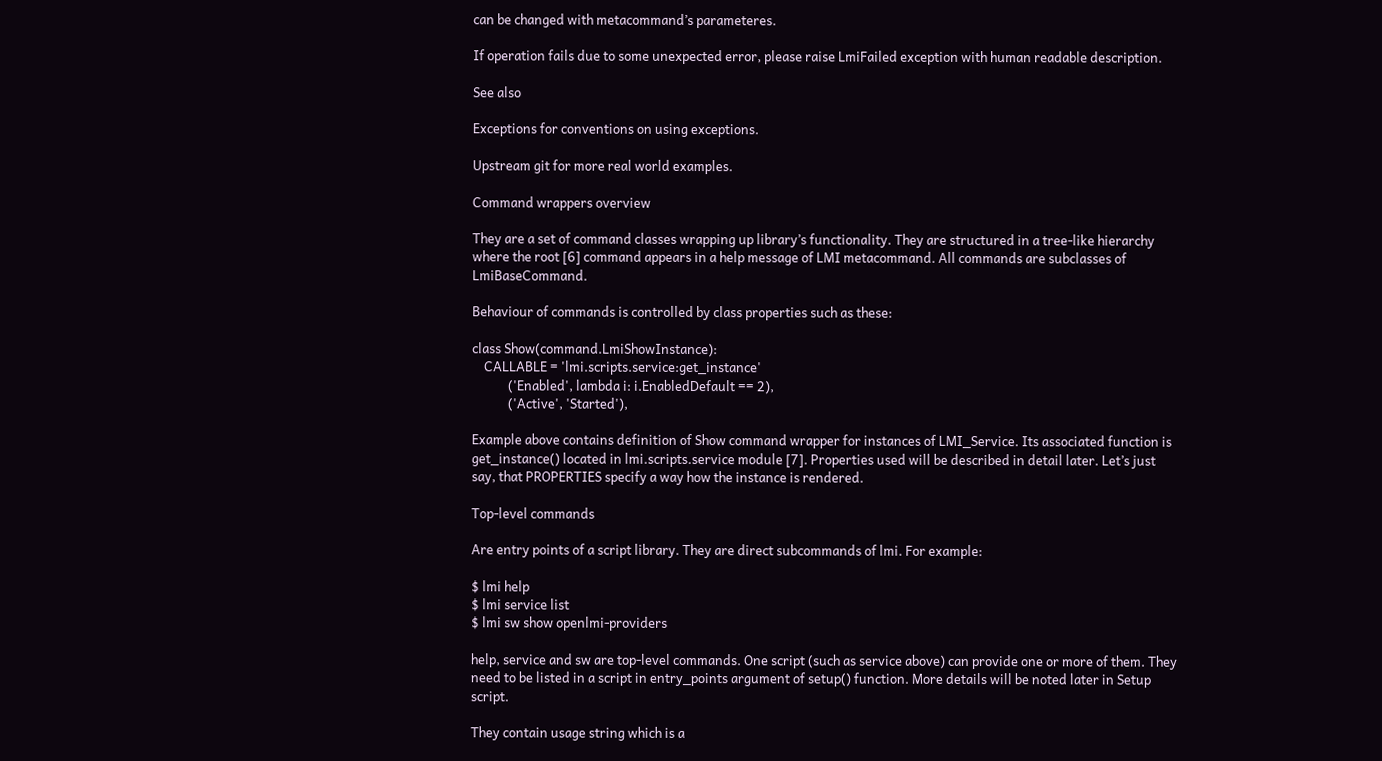can be changed with metacommand’s parameteres.

If operation fails due to some unexpected error, please raise LmiFailed exception with human readable description.

See also

Exceptions for conventions on using exceptions.

Upstream git for more real world examples.

Command wrappers overview

They are a set of command classes wrapping up library’s functionality. They are structured in a tree-like hierarchy where the root [6] command appears in a help message of LMI metacommand. All commands are subclasses of LmiBaseCommand.

Behaviour of commands is controlled by class properties such as these:

class Show(command.LmiShowInstance):
    CALLABLE = 'lmi.scripts.service:get_instance'
            ('Enabled', lambda i: i.EnabledDefault == 2),
            ('Active', 'Started'),

Example above contains definition of Show command wrapper for instances of LMI_Service. Its associated function is get_instance() located in lmi.scripts.service module [7]. Properties used will be described in detail later. Let’s just say, that PROPERTIES specify a way how the instance is rendered.

Top-level commands

Are entry points of a script library. They are direct subcommands of lmi. For example:

$ lmi help
$ lmi service list
$ lmi sw show openlmi-providers

help, service and sw are top-level commands. One script (such as service above) can provide one or more of them. They need to be listed in a script in entry_points argument of setup() function. More details will be noted later in Setup script.

They contain usage string which is a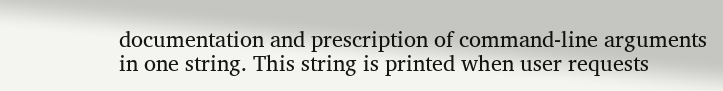documentation and prescription of command-line arguments in one string. This string is printed when user requests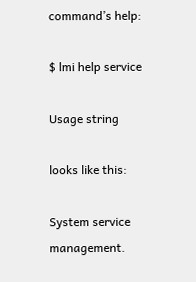command’s help:

$ lmi help service

Usage string

looks like this:

System service management.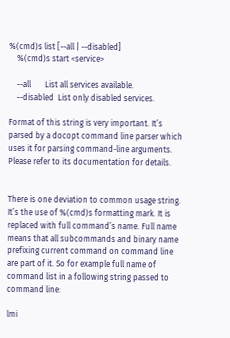%(cmd)s list [--all | --disabled]
    %(cmd)s start <service>

    --all       List all services available.
    --disabled  List only disabled services.

Format of this string is very important. It’s parsed by a docopt command line parser which uses it for parsing command-line arguments. Please refer to its documentation for details.


There is one deviation to common usage string. It’s the use of %(cmd)s formatting mark. It is replaced with full command’s name. Full name means that all subcommands and binary name prefixing current command on command line are part of it. So for example full name of command list in a following string passed to command line:

lmi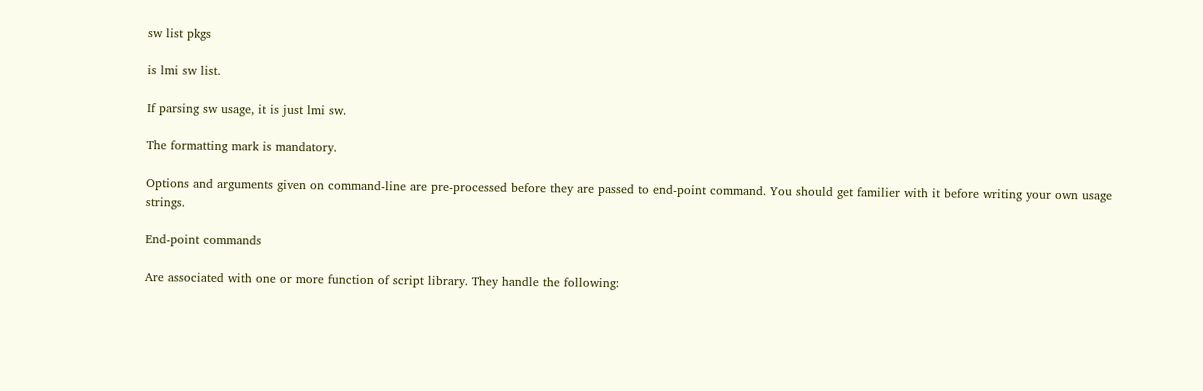sw list pkgs

is lmi sw list.

If parsing sw usage, it is just lmi sw.

The formatting mark is mandatory.

Options and arguments given on command-line are pre-processed before they are passed to end-point command. You should get familier with it before writing your own usage strings.

End-point commands

Are associated with one or more function of script library. They handle the following: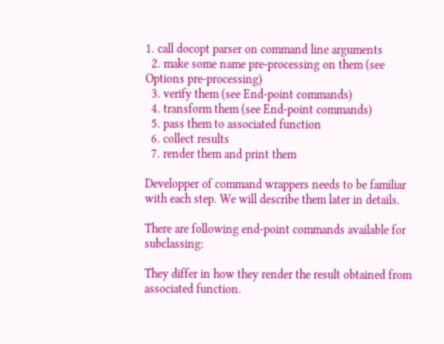1. call docopt parser on command line arguments
  2. make some name pre-processing on them (see Options pre-processing)
  3. verify them (see End-point commands)
  4. transform them (see End-point commands)
  5. pass them to associated function
  6. collect results
  7. render them and print them

Developper of command wrappers needs to be familiar with each step. We will describe them later in details.

There are following end-point commands available for subclassing:

They differ in how they render the result obtained from associated function.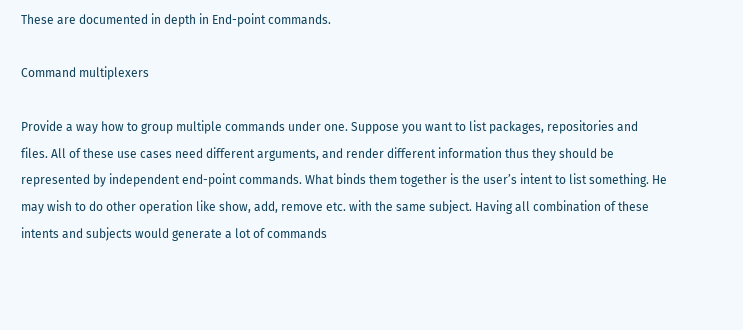These are documented in depth in End-point commands.

Command multiplexers

Provide a way how to group multiple commands under one. Suppose you want to list packages, repositories and files. All of these use cases need different arguments, and render different information thus they should be represented by independent end-point commands. What binds them together is the user’s intent to list something. He may wish to do other operation like show, add, remove etc. with the same subject. Having all combination of these intents and subjects would generate a lot of commands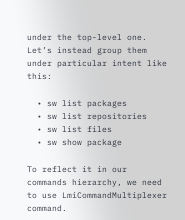under the top-level one. Let’s instead group them under particular intent like this:

  • sw list packages
  • sw list repositories
  • sw list files
  • sw show package

To reflect it in our commands hierarchy, we need to use LmiCommandMultiplexer command.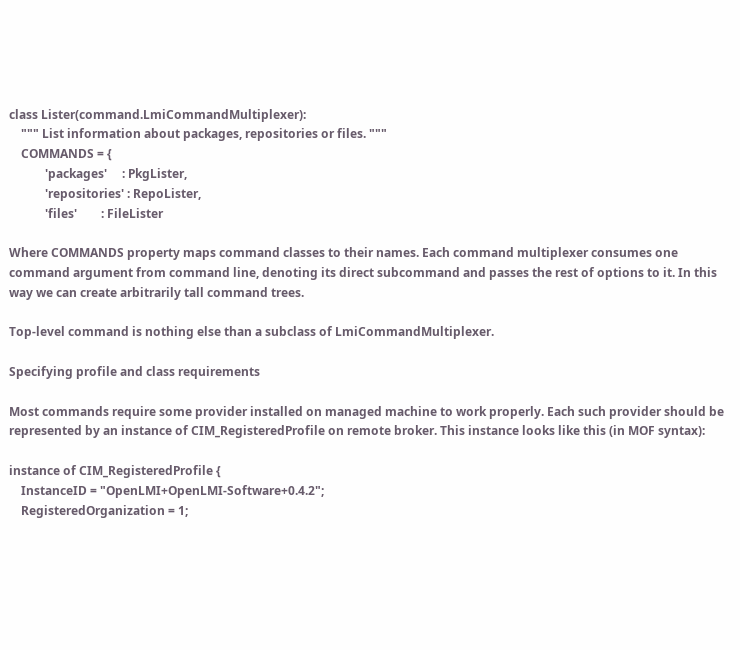class Lister(command.LmiCommandMultiplexer):
    """ List information about packages, repositories or files. """
    COMMANDS = {
            'packages'     : PkgLister,
            'repositories' : RepoLister,
            'files'        : FileLister

Where COMMANDS property maps command classes to their names. Each command multiplexer consumes one command argument from command line, denoting its direct subcommand and passes the rest of options to it. In this way we can create arbitrarily tall command trees.

Top-level command is nothing else than a subclass of LmiCommandMultiplexer.

Specifying profile and class requirements

Most commands require some provider installed on managed machine to work properly. Each such provider should be represented by an instance of CIM_RegisteredProfile on remote broker. This instance looks like this (in MOF syntax):

instance of CIM_RegisteredProfile {
    InstanceID = "OpenLMI+OpenLMI-Software+0.4.2";
    RegisteredOrganization = 1;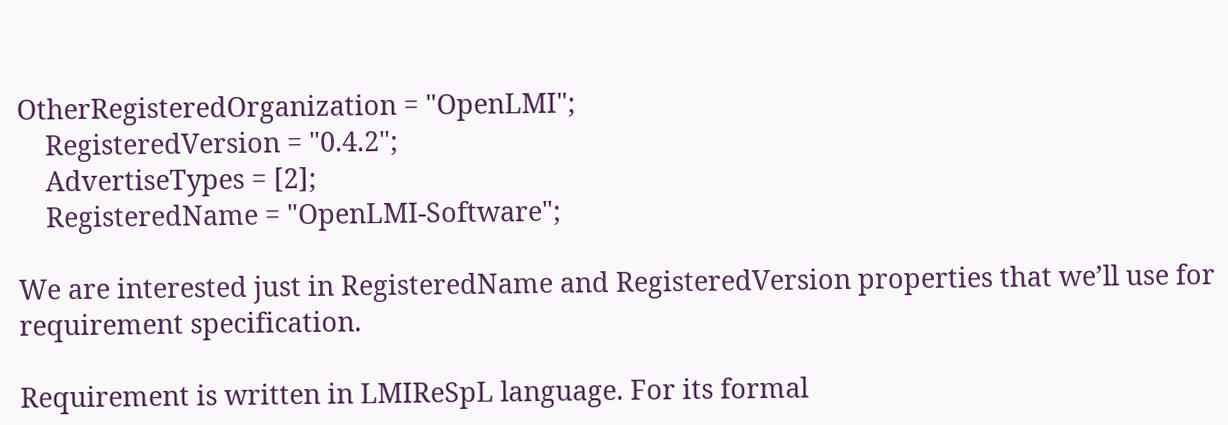OtherRegisteredOrganization = "OpenLMI";
    RegisteredVersion = "0.4.2";
    AdvertiseTypes = [2];
    RegisteredName = "OpenLMI-Software";

We are interested just in RegisteredName and RegisteredVersion properties that we’ll use for requirement specification.

Requirement is written in LMIReSpL language. For its formal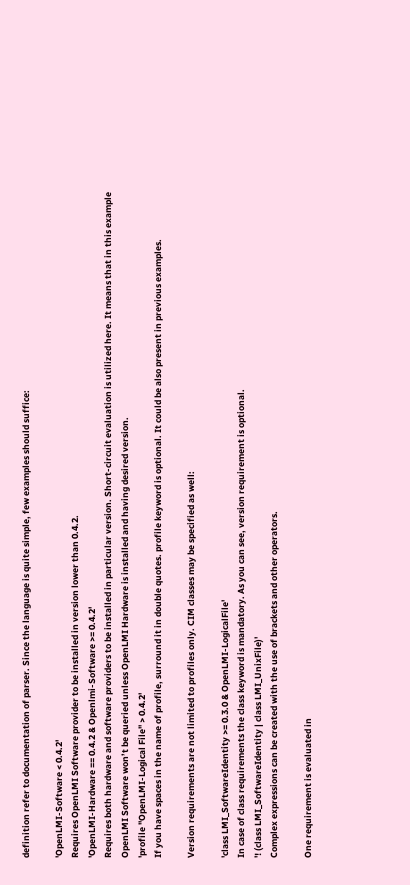definition refer to documentation of parser. Since the language is quite simple, few examples should suffice:

'OpenLMI-Software < 0.4.2'
Requires OpenLMI Software provider to be installed in version lower than 0.4.2.
'OpenLMI-Hardware == 0.4.2 & Openlmi-Software >= 0.4.2'
Requires both hardware and software providers to be installed in particular version. Short-circuit evaluation is utilized here. It means that in this example OpenLMI Software won’t be queried unless OpenLMI Hardware is installed and having desired version.
'profile "OpenLMI-Logical File" > 0.4.2'
If you have spaces in the name of profile, surround it in double quotes. profile keyword is optional. It could be also present in previous examples.

Version requirements are not limited to profiles only. CIM classes may be specified as well:

'class LMI_SoftwareIdentity >= 0.3.0 & OpenLMI-LogicalFile'
In case of class requirements the class keyword is mandatory. As you can see, version requirement is optional.
'! (class LMI_SoftwareIdentity | class LMI_UnixFile)'
Complex expressions can be created with the use of brackets and other operators.

One requirement is evaluated in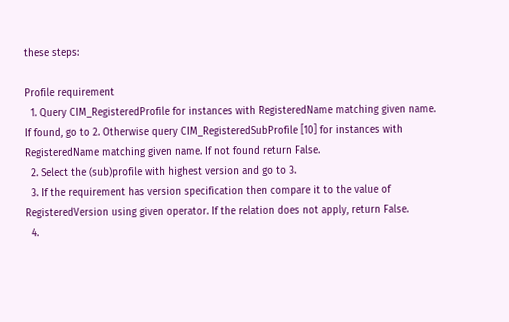these steps:

Profile requirement
  1. Query CIM_RegisteredProfile for instances with RegisteredName matching given name. If found, go to 2. Otherwise query CIM_RegisteredSubProfile [10] for instances with RegisteredName matching given name. If not found return False.
  2. Select the (sub)profile with highest version and go to 3.
  3. If the requirement has version specification then compare it to the value of RegisteredVersion using given operator. If the relation does not apply, return False.
  4.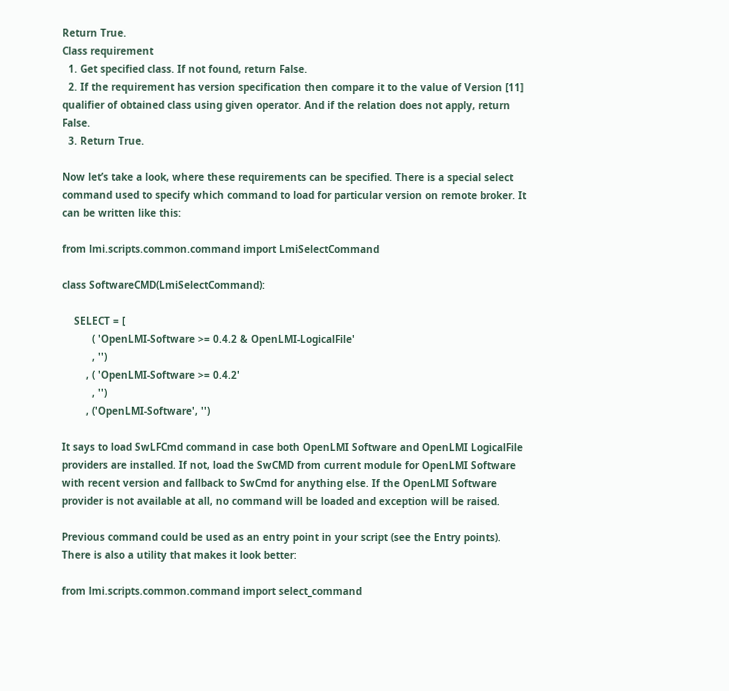Return True.
Class requirement
  1. Get specified class. If not found, return False.
  2. If the requirement has version specification then compare it to the value of Version [11] qualifier of obtained class using given operator. And if the relation does not apply, return False.
  3. Return True.

Now let’s take a look, where these requirements can be specified. There is a special select command used to specify which command to load for particular version on remote broker. It can be written like this:

from lmi.scripts.common.command import LmiSelectCommand

class SoftwareCMD(LmiSelectCommand):

    SELECT = [
          ( 'OpenLMI-Software >= 0.4.2 & OpenLMI-LogicalFile'
          , '')
        , ( 'OpenLMI-Software >= 0.4.2'
          , '')
        , ('OpenLMI-Software', '')

It says to load SwLFCmd command in case both OpenLMI Software and OpenLMI LogicalFile providers are installed. If not, load the SwCMD from current module for OpenLMI Software with recent version and fallback to SwCmd for anything else. If the OpenLMI Software provider is not available at all, no command will be loaded and exception will be raised.

Previous command could be used as an entry point in your script (see the Entry points). There is also a utility that makes it look better:

from lmi.scripts.common.command import select_command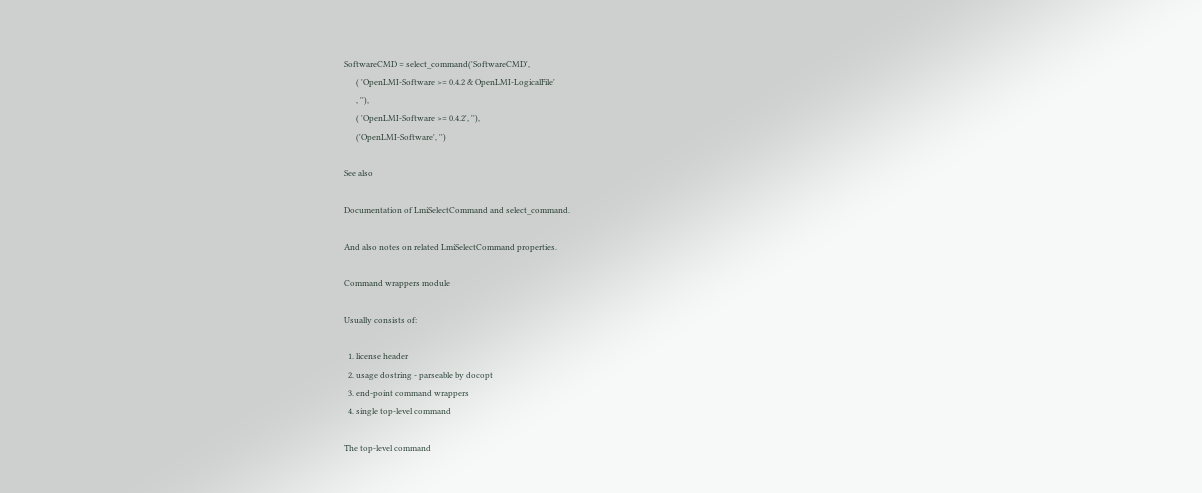SoftwareCMD = select_command('SoftwareCMD',
      ( 'OpenLMI-Software >= 0.4.2 & OpenLMI-LogicalFile'
      , ''),
      ( 'OpenLMI-Software >= 0.4.2', ''),
      ('OpenLMI-Software', '')

See also

Documentation of LmiSelectCommand and select_command.

And also notes on related LmiSelectCommand properties.

Command wrappers module

Usually consists of:

  1. license header
  2. usage dostring - parseable by docopt
  3. end-point command wrappers
  4. single top-level command

The top-level command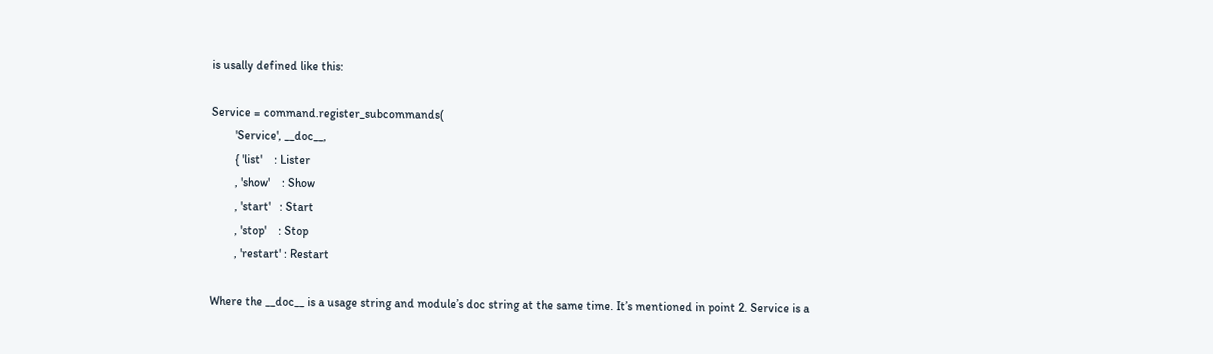is usally defined like this:

Service = command.register_subcommands(
        'Service', __doc__,
        { 'list'    : Lister
        , 'show'    : Show
        , 'start'   : Start
        , 'stop'    : Stop
        , 'restart' : Restart

Where the __doc__ is a usage string and module’s doc string at the same time. It’s mentioned in point 2. Service is a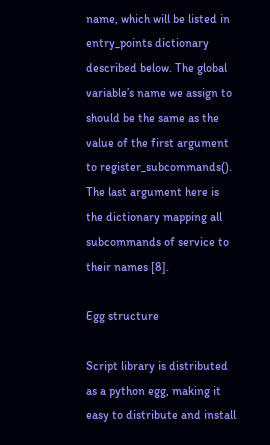name, which will be listed in entry_points dictionary described below. The global variable’s name we assign to should be the same as the value of the first argument to register_subcommands(). The last argument here is the dictionary mapping all subcommands of service to their names [8].

Egg structure

Script library is distributed as a python egg, making it easy to distribute and install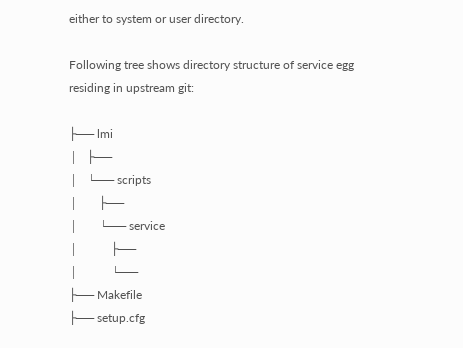either to system or user directory.

Following tree shows directory structure of service egg residing in upstream git:

├── lmi
│   ├──
│   └── scripts
│       ├──
│       └── service
│           ├──
│           └──
├── Makefile
├── setup.cfg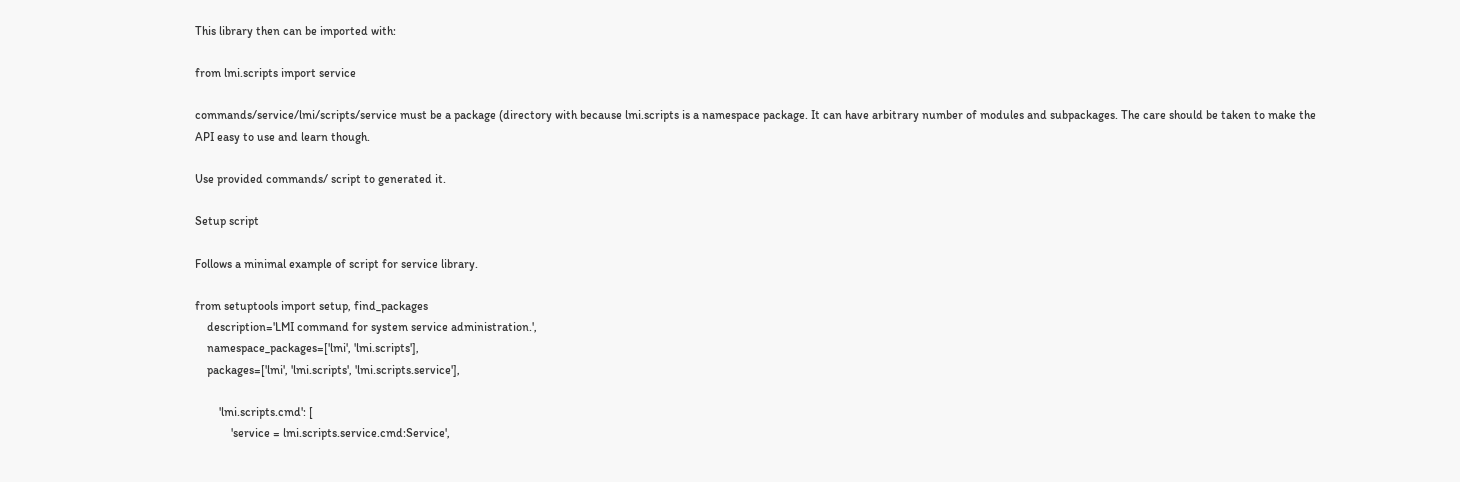This library then can be imported with:

from lmi.scripts import service

commands/service/lmi/scripts/service must be a package (directory with because lmi.scripts is a namespace package. It can have arbitrary number of modules and subpackages. The care should be taken to make the API easy to use and learn though.

Use provided commands/ script to generated it.

Setup script

Follows a minimal example of script for service library.

from setuptools import setup, find_packages
    description='LMI command for system service administration.',
    namespace_packages=['lmi', 'lmi.scripts'],
    packages=['lmi', 'lmi.scripts', 'lmi.scripts.service'],

        'lmi.scripts.cmd': [
            'service = lmi.scripts.service.cmd:Service',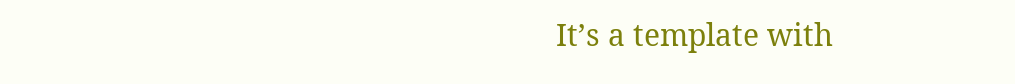It’s a template with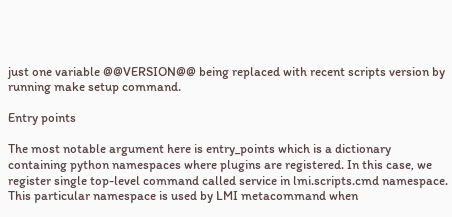just one variable @@VERSION@@ being replaced with recent scripts version by running make setup command.

Entry points

The most notable argument here is entry_points which is a dictionary containing python namespaces where plugins are registered. In this case, we register single top-level command called service in lmi.scripts.cmd namespace. This particular namespace is used by LMI metacommand when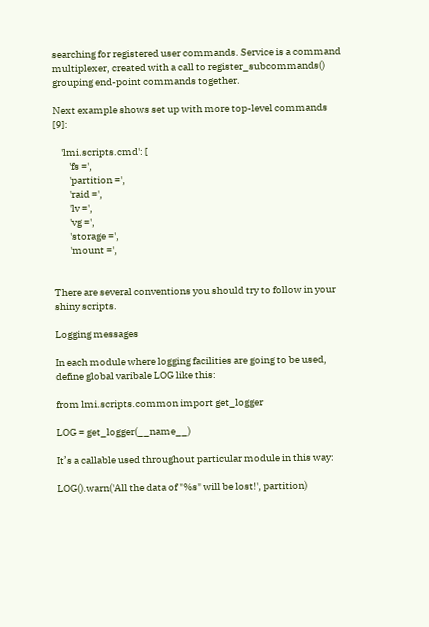searching for registered user commands. Service is a command multiplexer, created with a call to register_subcommands() grouping end-point commands together.

Next example shows set up with more top-level commands [9]:

    'lmi.scripts.cmd': [
        'fs =',
        'partition =',
        'raid =',
        'lv =',
        'vg =',
        'storage =',
        'mount =',


There are several conventions you should try to follow in your shiny scripts.

Logging messages

In each module where logging facilities are going to be used, define global varibale LOG like this:

from lmi.scripts.common import get_logger

LOG = get_logger(__name__)

It’s a callable used throughout particular module in this way:

LOG().warn('All the data of "%s" will be lost!', partition)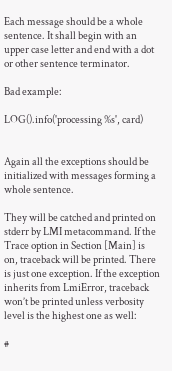Each message should be a whole sentence. It shall begin with an upper case letter and end with a dot or other sentence terminator.

Bad example:

LOG().info('processing %s', card)


Again all the exceptions should be initialized with messages forming a whole sentence.

They will be catched and printed on stderr by LMI metacommand. If the Trace option in Section [Main] is on, traceback will be printed. There is just one exception. If the exception inherits from LmiError, traceback won’t be printed unless verbosity level is the highest one as well:

#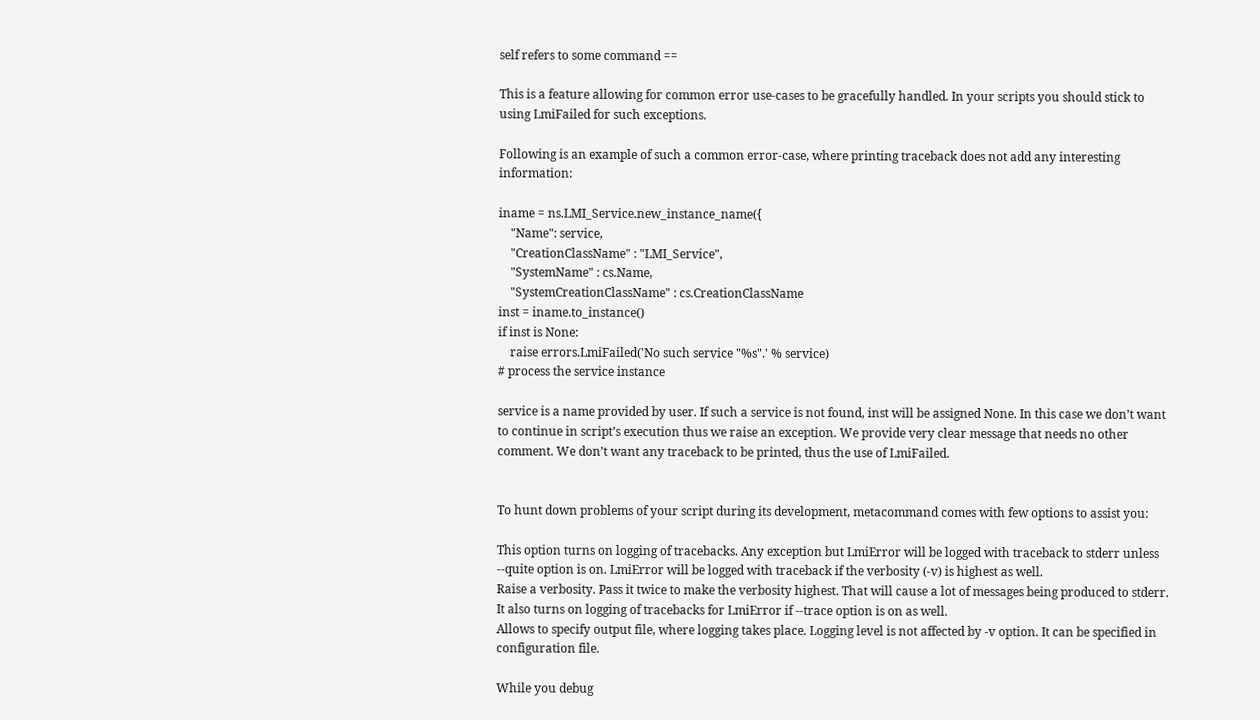self refers to some command ==

This is a feature allowing for common error use-cases to be gracefully handled. In your scripts you should stick to using LmiFailed for such exceptions.

Following is an example of such a common error-case, where printing traceback does not add any interesting information:

iname = ns.LMI_Service.new_instance_name({
    "Name": service,
    "CreationClassName" : "LMI_Service",
    "SystemName" : cs.Name,
    "SystemCreationClassName" : cs.CreationClassName
inst = iname.to_instance()
if inst is None:
    raise errors.LmiFailed('No such service "%s".' % service)
# process the service instance

service is a name provided by user. If such a service is not found, inst will be assigned None. In this case we don’t want to continue in script’s execution thus we raise an exception. We provide very clear message that needs no other comment. We don’t want any traceback to be printed, thus the use of LmiFailed.


To hunt down problems of your script during its development, metacommand comes with few options to assist you:

This option turns on logging of tracebacks. Any exception but LmiError will be logged with traceback to stderr unless --quite option is on. LmiError will be logged with traceback if the verbosity (-v) is highest as well.
Raise a verbosity. Pass it twice to make the verbosity highest. That will cause a lot of messages being produced to stderr. It also turns on logging of tracebacks for LmiError if --trace option is on as well.
Allows to specify output file, where logging takes place. Logging level is not affected by -v option. It can be specified in configuration file.

While you debug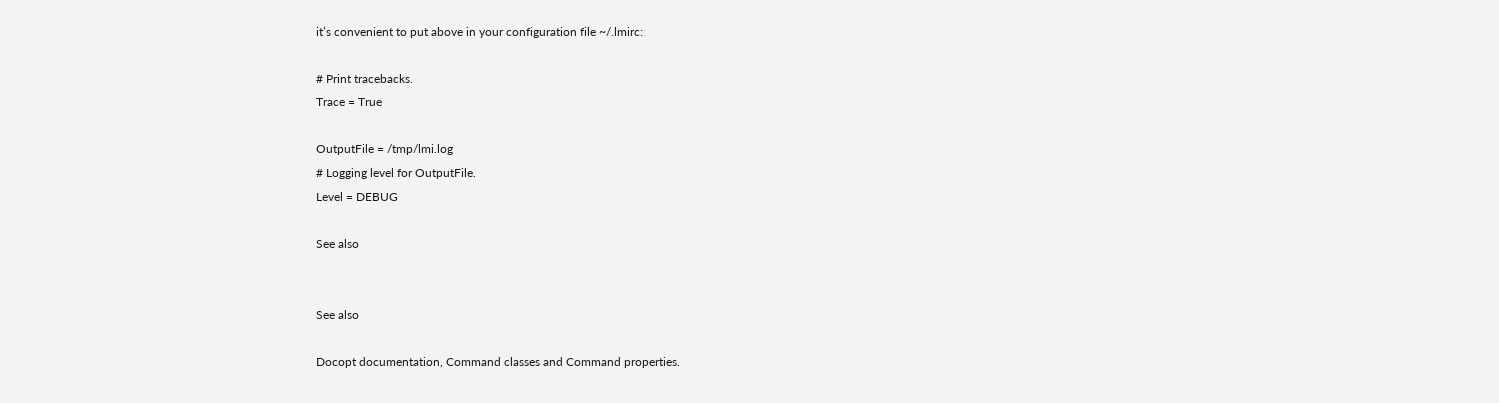it’s convenient to put above in your configuration file ~/.lmirc:

# Print tracebacks.
Trace = True

OutputFile = /tmp/lmi.log
# Logging level for OutputFile.
Level = DEBUG

See also


See also

Docopt documentation, Command classes and Command properties.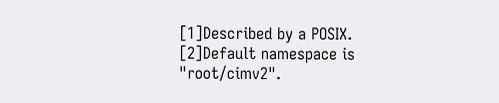[1]Described by a POSIX.
[2]Default namespace is "root/cimv2".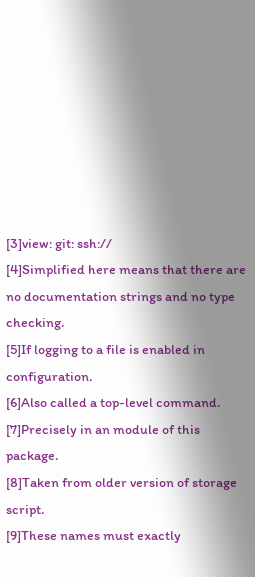[3]view: git: ssh://
[4]Simplified here means that there are no documentation strings and no type checking.
[5]If logging to a file is enabled in configuration.
[6]Also called a top-level command.
[7]Precisely in an module of this package.
[8]Taken from older version of storage script.
[9]These names must exactly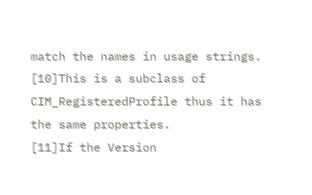match the names in usage strings.
[10]This is a subclass of CIM_RegisteredProfile thus it has the same properties.
[11]If the Version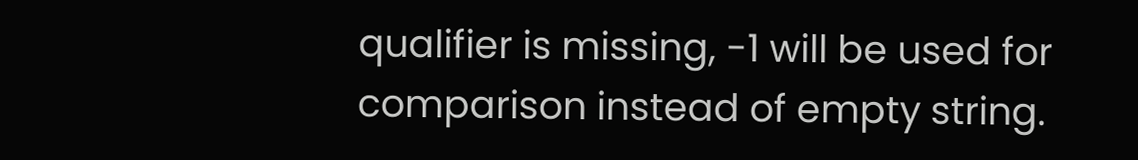qualifier is missing, -1 will be used for comparison instead of empty string.